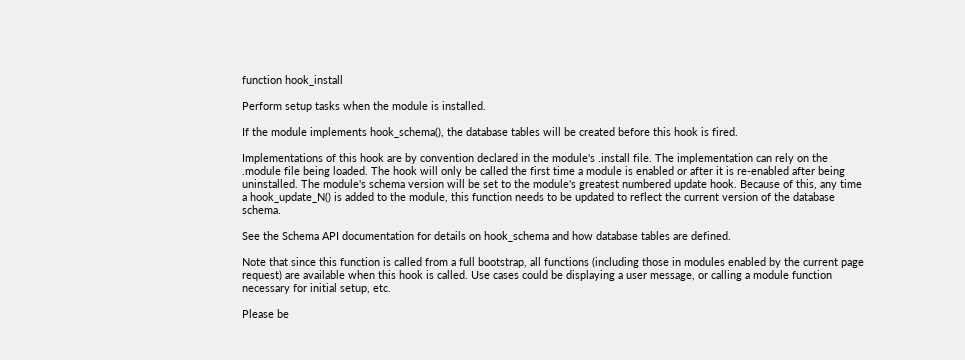function hook_install

Perform setup tasks when the module is installed.

If the module implements hook_schema(), the database tables will be created before this hook is fired.

Implementations of this hook are by convention declared in the module's .install file. The implementation can rely on the .module file being loaded. The hook will only be called the first time a module is enabled or after it is re-enabled after being uninstalled. The module's schema version will be set to the module's greatest numbered update hook. Because of this, any time a hook_update_N() is added to the module, this function needs to be updated to reflect the current version of the database schema.

See the Schema API documentation for details on hook_schema and how database tables are defined.

Note that since this function is called from a full bootstrap, all functions (including those in modules enabled by the current page request) are available when this hook is called. Use cases could be displaying a user message, or calling a module function necessary for initial setup, etc.

Please be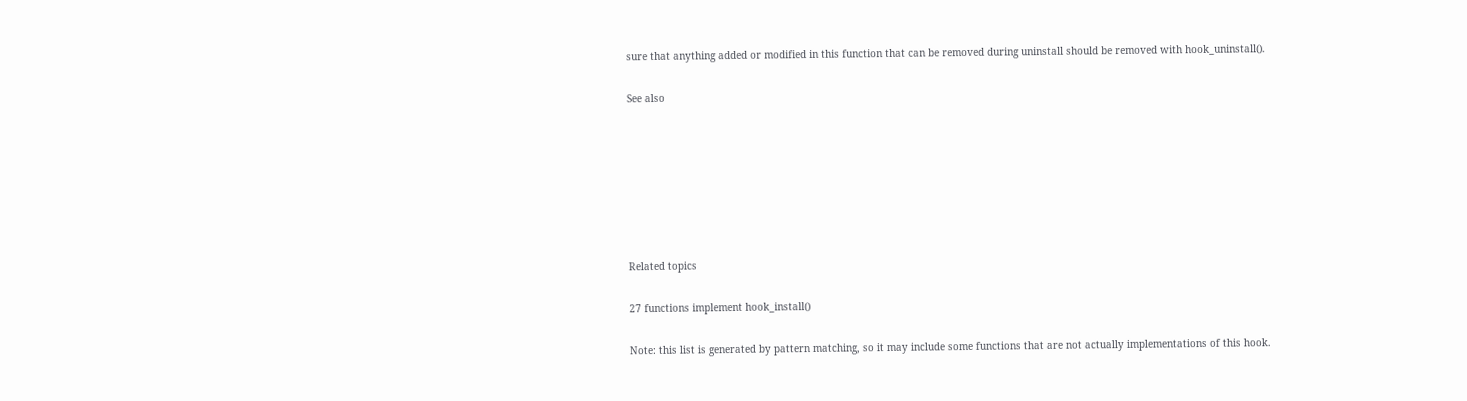sure that anything added or modified in this function that can be removed during uninstall should be removed with hook_uninstall().

See also







Related topics

27 functions implement hook_install()

Note: this list is generated by pattern matching, so it may include some functions that are not actually implementations of this hook.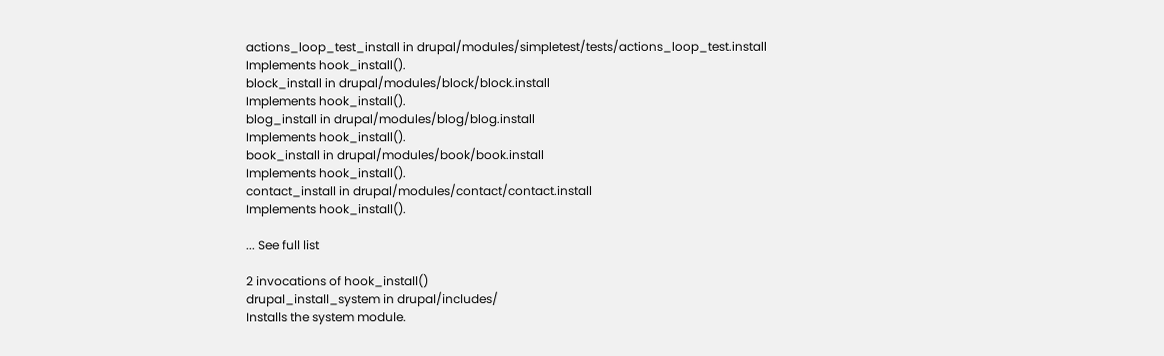actions_loop_test_install in drupal/modules/simpletest/tests/actions_loop_test.install
Implements hook_install().
block_install in drupal/modules/block/block.install
Implements hook_install().
blog_install in drupal/modules/blog/blog.install
Implements hook_install().
book_install in drupal/modules/book/book.install
Implements hook_install().
contact_install in drupal/modules/contact/contact.install
Implements hook_install().

... See full list

2 invocations of hook_install()
drupal_install_system in drupal/includes/
Installs the system module.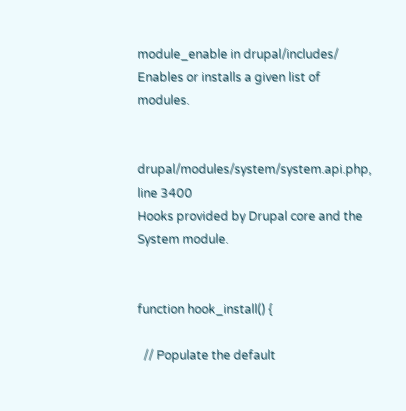module_enable in drupal/includes/
Enables or installs a given list of modules.


drupal/modules/system/system.api.php, line 3400
Hooks provided by Drupal core and the System module.


function hook_install() {

  // Populate the default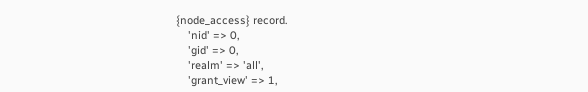{node_access} record.
    'nid' => 0,
    'gid' => 0,
    'realm' => 'all',
    'grant_view' => 1,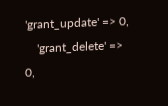'grant_update' => 0,
    'grant_delete' => 0,